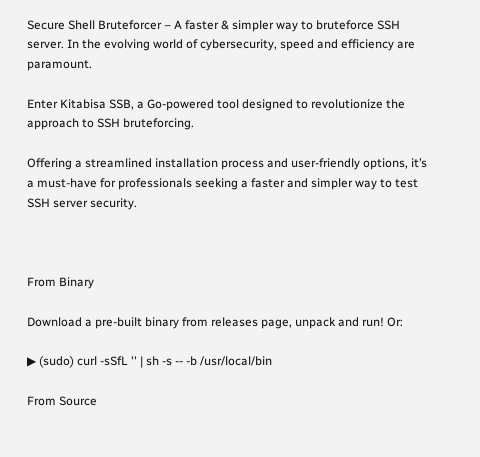Secure Shell Bruteforcer – A faster & simpler way to bruteforce SSH server. In the evolving world of cybersecurity, speed and efficiency are paramount.

Enter Kitabisa SSB, a Go-powered tool designed to revolutionize the approach to SSH bruteforcing.

Offering a streamlined installation process and user-friendly options, it’s a must-have for professionals seeking a faster and simpler way to test SSH server security.



From Binary

Download a pre-built binary from releases page, unpack and run! Or:

▶ (sudo) curl -sSfL '' | sh -s -- -b /usr/local/bin

From Source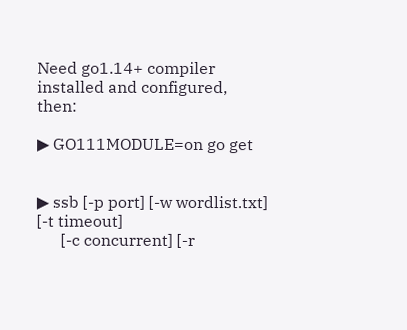Need go1.14+ compiler installed and configured, then:

▶ GO111MODULE=on go get


▶ ssb [-p port] [-w wordlist.txt] [-t timeout]
      [-c concurrent] [-r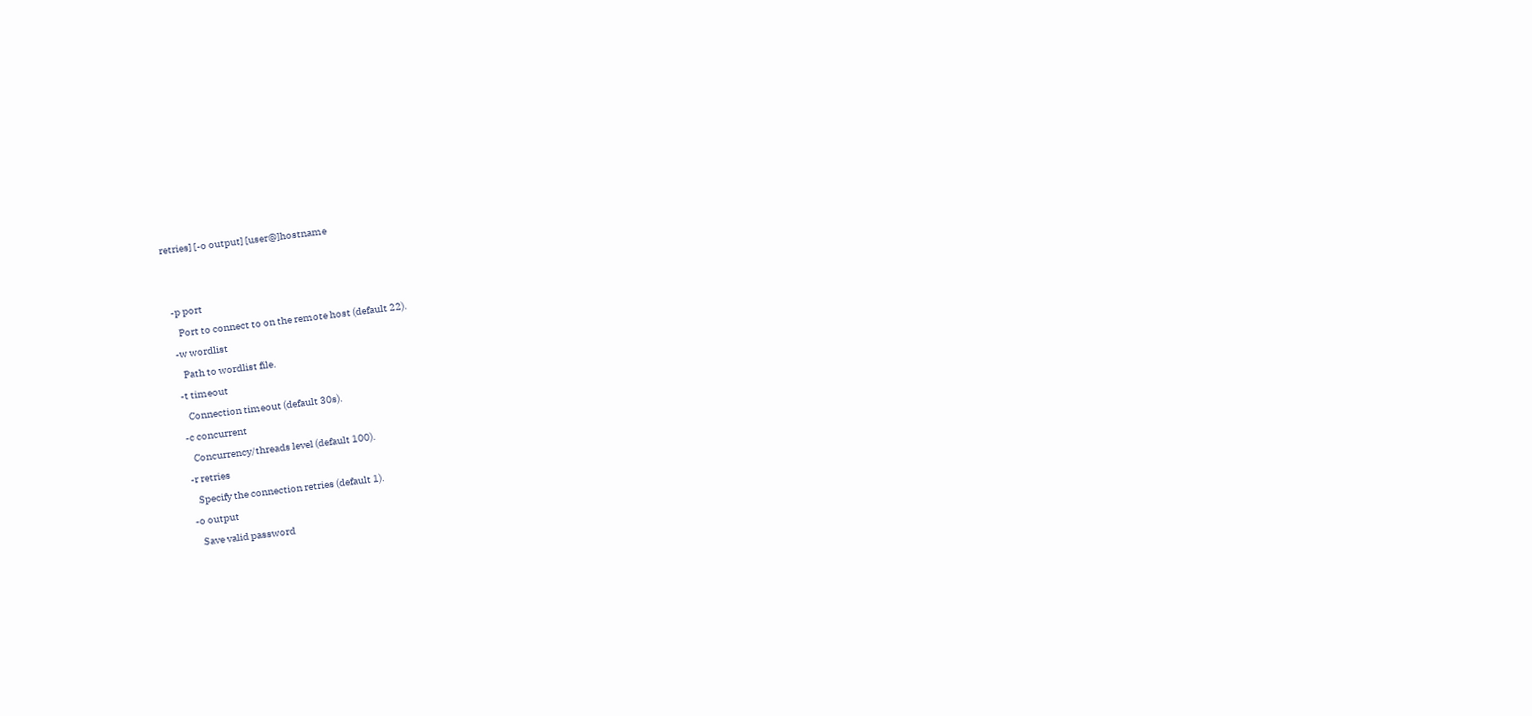retries] [-o output] [user@]hostname


  -p port
     Port to connect to on the remote host (default 22).
  -w wordlist
     Path to wordlist file.
  -t timeout
     Connection timeout (default 30s).
  -c concurrent
     Concurrency/threads level (default 100).
  -r retries
     Specify the connection retries (default 1).
  -o output
     Save valid password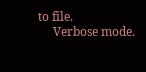to file.
     Verbose mode.